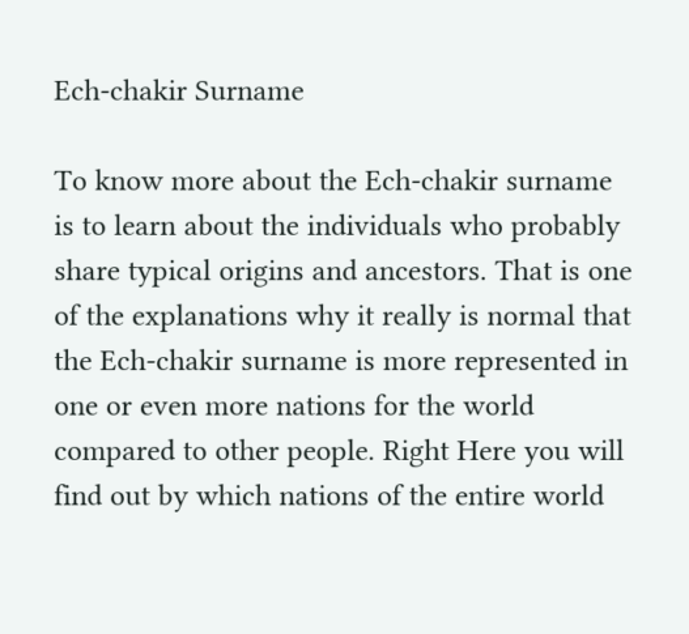Ech-chakir Surname

To know more about the Ech-chakir surname is to learn about the individuals who probably share typical origins and ancestors. That is one of the explanations why it really is normal that the Ech-chakir surname is more represented in one or even more nations for the world compared to other people. Right Here you will find out by which nations of the entire world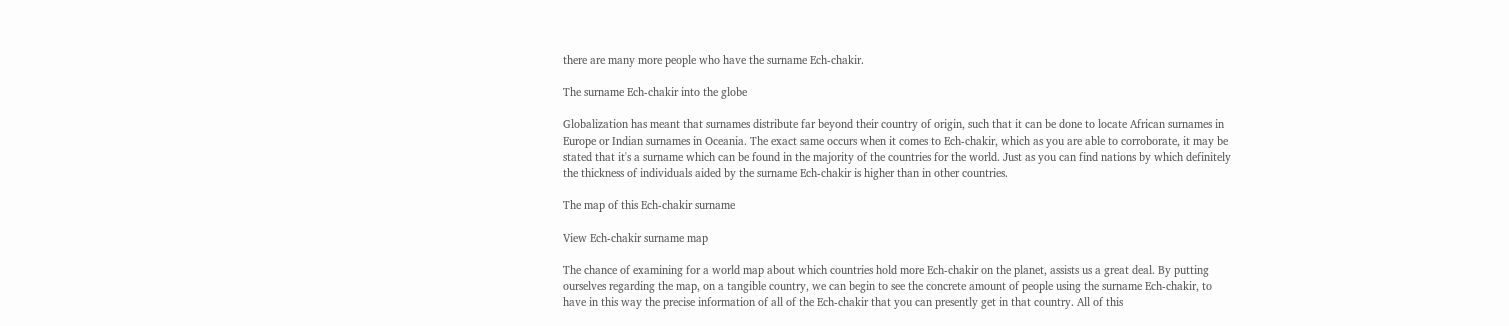there are many more people who have the surname Ech-chakir.

The surname Ech-chakir into the globe

Globalization has meant that surnames distribute far beyond their country of origin, such that it can be done to locate African surnames in Europe or Indian surnames in Oceania. The exact same occurs when it comes to Ech-chakir, which as you are able to corroborate, it may be stated that it's a surname which can be found in the majority of the countries for the world. Just as you can find nations by which definitely the thickness of individuals aided by the surname Ech-chakir is higher than in other countries.

The map of this Ech-chakir surname

View Ech-chakir surname map

The chance of examining for a world map about which countries hold more Ech-chakir on the planet, assists us a great deal. By putting ourselves regarding the map, on a tangible country, we can begin to see the concrete amount of people using the surname Ech-chakir, to have in this way the precise information of all of the Ech-chakir that you can presently get in that country. All of this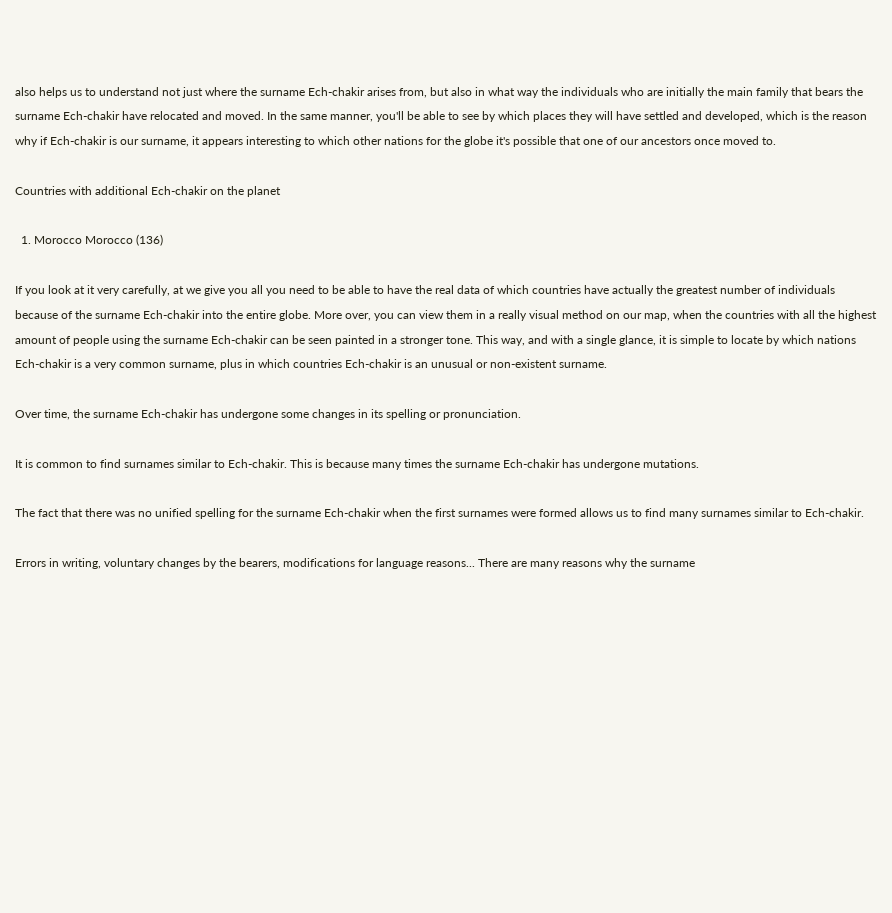also helps us to understand not just where the surname Ech-chakir arises from, but also in what way the individuals who are initially the main family that bears the surname Ech-chakir have relocated and moved. In the same manner, you'll be able to see by which places they will have settled and developed, which is the reason why if Ech-chakir is our surname, it appears interesting to which other nations for the globe it's possible that one of our ancestors once moved to.

Countries with additional Ech-chakir on the planet

  1. Morocco Morocco (136)

If you look at it very carefully, at we give you all you need to be able to have the real data of which countries have actually the greatest number of individuals because of the surname Ech-chakir into the entire globe. More over, you can view them in a really visual method on our map, when the countries with all the highest amount of people using the surname Ech-chakir can be seen painted in a stronger tone. This way, and with a single glance, it is simple to locate by which nations Ech-chakir is a very common surname, plus in which countries Ech-chakir is an unusual or non-existent surname.

Over time, the surname Ech-chakir has undergone some changes in its spelling or pronunciation.

It is common to find surnames similar to Ech-chakir. This is because many times the surname Ech-chakir has undergone mutations.

The fact that there was no unified spelling for the surname Ech-chakir when the first surnames were formed allows us to find many surnames similar to Ech-chakir.

Errors in writing, voluntary changes by the bearers, modifications for language reasons... There are many reasons why the surname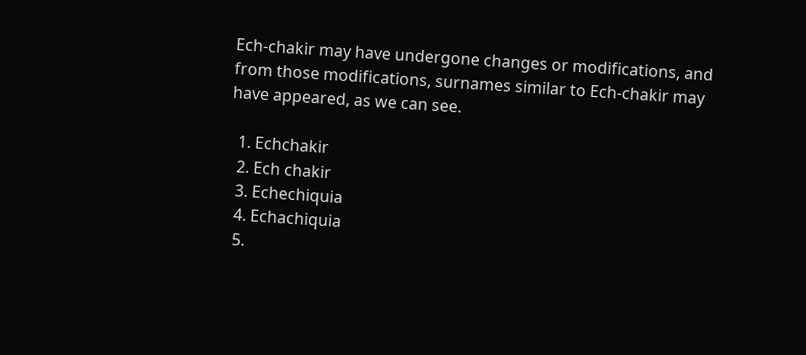Ech-chakir may have undergone changes or modifications, and from those modifications, surnames similar to Ech-chakir may have appeared, as we can see.

  1. Echchakir
  2. Ech chakir
  3. Echechiquia
  4. Echachiquia
  5.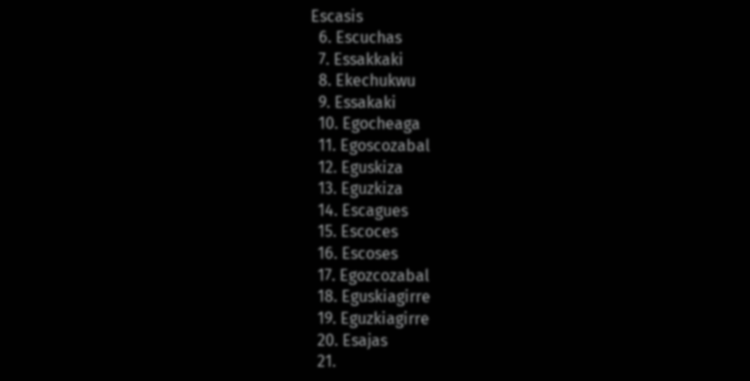Escasis
  6. Escuchas
  7. Essakkaki
  8. Ekechukwu
  9. Essakaki
  10. Egocheaga
  11. Egoscozabal
  12. Eguskiza
  13. Eguzkiza
  14. Escagues
  15. Escoces
  16. Escoses
  17. Egozcozabal
  18. Eguskiagirre
  19. Eguzkiagirre
  20. Esajas
  21.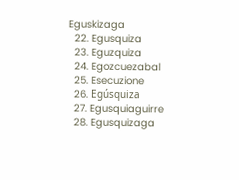Eguskizaga
  22. Egusquiza
  23. Eguzquiza
  24. Egozcuezabal
  25. Esecuzione
  26. Egúsquiza
  27. Egusquiaguirre
  28. Egusquizaga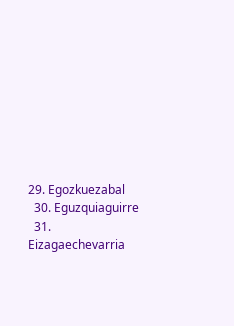29. Egozkuezabal
  30. Eguzquiaguirre
  31. Eizagaechevarria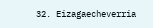32. Eizagaecheverria